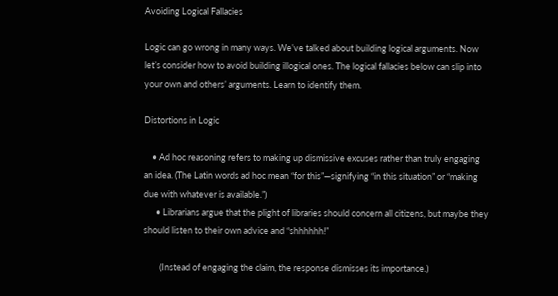Avoiding Logical Fallacies

Logic can go wrong in many ways. We’ve talked about building logical arguments. Now let’s consider how to avoid building illogical ones. The logical fallacies below can slip into your own and others’ arguments. Learn to identify them.

Distortions in Logic

    • Ad hoc reasoning refers to making up dismissive excuses rather than truly engaging an idea. (The Latin words ad hoc mean “for this”—signifying “in this situation” or “making due with whatever is available.”)
      • Librarians argue that the plight of libraries should concern all citizens, but maybe they should listen to their own advice and “shhhhhh!”

        (Instead of engaging the claim, the response dismisses its importance.)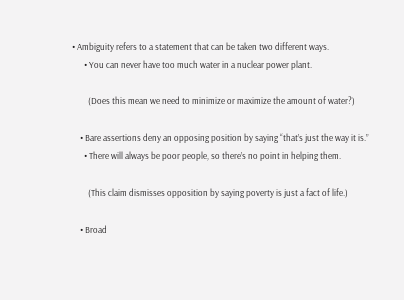• Ambiguity refers to a statement that can be taken two different ways.
      • You can never have too much water in a nuclear power plant.

        (Does this mean we need to minimize or maximize the amount of water?)

    • Bare assertions deny an opposing position by saying “that’s just the way it is.”
      • There will always be poor people, so there’s no point in helping them.

        (This claim dismisses opposition by saying poverty is just a fact of life.)

    • Broad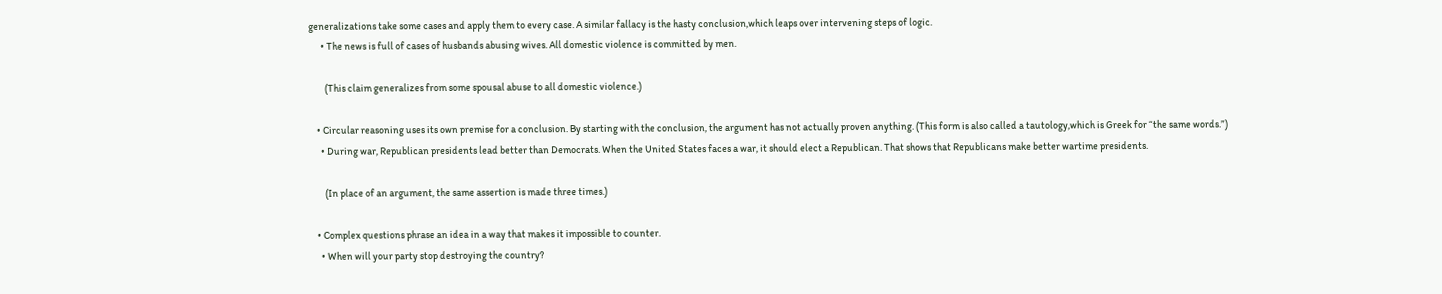generalizations take some cases and apply them to every case. A similar fallacy is the hasty conclusion,which leaps over intervening steps of logic.
      • The news is full of cases of husbands abusing wives. All domestic violence is committed by men.

        (This claim generalizes from some spousal abuse to all domestic violence.)

    • Circular reasoning uses its own premise for a conclusion. By starting with the conclusion, the argument has not actually proven anything. (This form is also called a tautology,which is Greek for “the same words.”)
      • During war, Republican presidents lead better than Democrats. When the United States faces a war, it should elect a Republican. That shows that Republicans make better wartime presidents.

        (In place of an argument, the same assertion is made three times.)

    • Complex questions phrase an idea in a way that makes it impossible to counter.
      • When will your party stop destroying the country?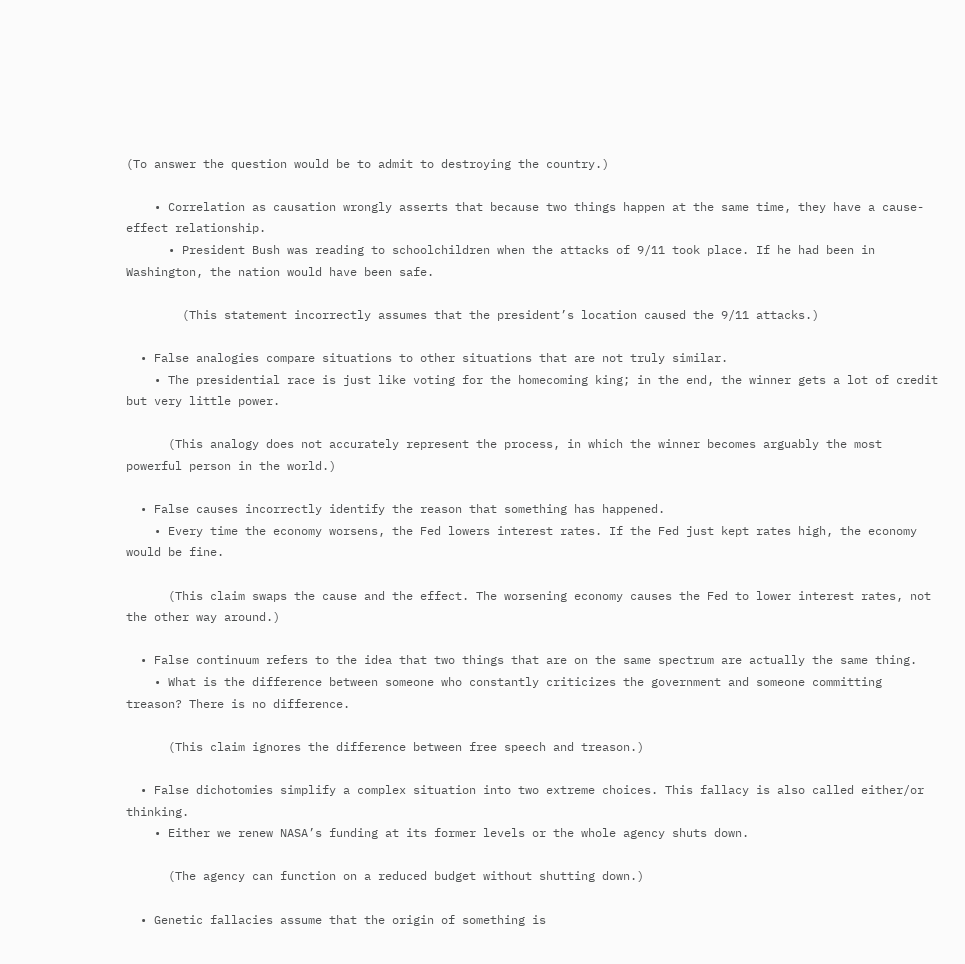(To answer the question would be to admit to destroying the country.)

    • Correlation as causation wrongly asserts that because two things happen at the same time, they have a cause-effect relationship.
      • President Bush was reading to schoolchildren when the attacks of 9/11 took place. If he had been in Washington, the nation would have been safe.

        (This statement incorrectly assumes that the president’s location caused the 9/11 attacks.)

  • False analogies compare situations to other situations that are not truly similar.
    • The presidential race is just like voting for the homecoming king; in the end, the winner gets a lot of credit but very little power.

      (This analogy does not accurately represent the process, in which the winner becomes arguably the most powerful person in the world.)

  • False causes incorrectly identify the reason that something has happened.
    • Every time the economy worsens, the Fed lowers interest rates. If the Fed just kept rates high, the economy would be fine.

      (This claim swaps the cause and the effect. The worsening economy causes the Fed to lower interest rates, not the other way around.)

  • False continuum refers to the idea that two things that are on the same spectrum are actually the same thing.
    • What is the difference between someone who constantly criticizes the government and someone committing treason? There is no difference.

      (This claim ignores the difference between free speech and treason.)

  • False dichotomies simplify a complex situation into two extreme choices. This fallacy is also called either/or thinking.
    • Either we renew NASA’s funding at its former levels or the whole agency shuts down.

      (The agency can function on a reduced budget without shutting down.)

  • Genetic fallacies assume that the origin of something is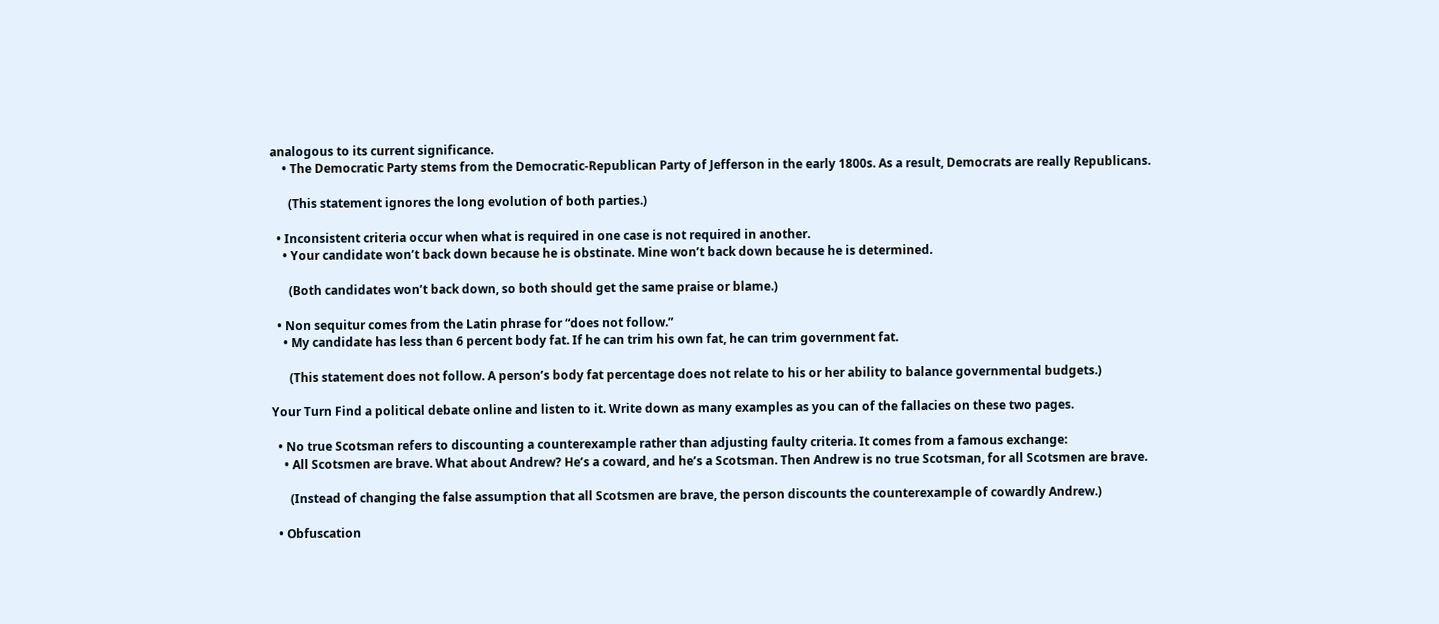analogous to its current significance.
    • The Democratic Party stems from the Democratic-Republican Party of Jefferson in the early 1800s. As a result, Democrats are really Republicans.

      (This statement ignores the long evolution of both parties.)

  • Inconsistent criteria occur when what is required in one case is not required in another.
    • Your candidate won’t back down because he is obstinate. Mine won’t back down because he is determined.

      (Both candidates won’t back down, so both should get the same praise or blame.)

  • Non sequitur comes from the Latin phrase for “does not follow.”
    • My candidate has less than 6 percent body fat. If he can trim his own fat, he can trim government fat.

      (This statement does not follow. A person’s body fat percentage does not relate to his or her ability to balance governmental budgets.)

Your Turn Find a political debate online and listen to it. Write down as many examples as you can of the fallacies on these two pages.

  • No true Scotsman refers to discounting a counterexample rather than adjusting faulty criteria. It comes from a famous exchange:
    • All Scotsmen are brave. What about Andrew? He’s a coward, and he’s a Scotsman. Then Andrew is no true Scotsman, for all Scotsmen are brave.

      (Instead of changing the false assumption that all Scotsmen are brave, the person discounts the counterexample of cowardly Andrew.)

  • Obfuscation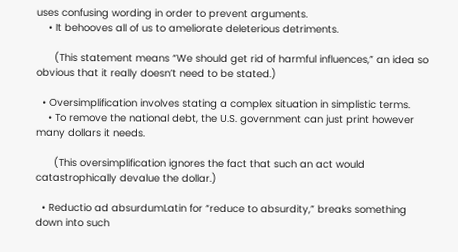uses confusing wording in order to prevent arguments.
    • It behooves all of us to ameliorate deleterious detriments.

      (This statement means “We should get rid of harmful influences,” an idea so obvious that it really doesn’t need to be stated.)

  • Oversimplification involves stating a complex situation in simplistic terms.
    • To remove the national debt, the U.S. government can just print however many dollars it needs.

      (This oversimplification ignores the fact that such an act would catastrophically devalue the dollar.)

  • Reductio ad absurdumLatin for “reduce to absurdity,” breaks something down into such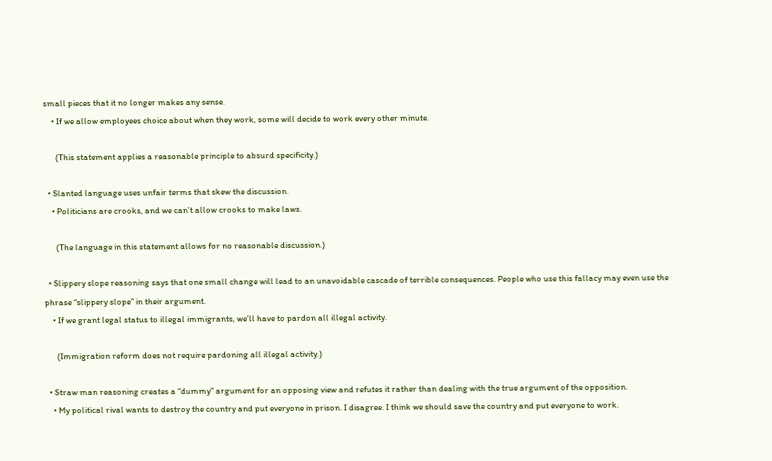small pieces that it no longer makes any sense.
    • If we allow employees choice about when they work, some will decide to work every other minute.

      (This statement applies a reasonable principle to absurd specificity.)

  • Slanted language uses unfair terms that skew the discussion.
    • Politicians are crooks, and we can’t allow crooks to make laws.

      (The language in this statement allows for no reasonable discussion.)

  • Slippery slope reasoning says that one small change will lead to an unavoidable cascade of terrible consequences. People who use this fallacy may even use the phrase “slippery slope” in their argument.
    • If we grant legal status to illegal immigrants, we’ll have to pardon all illegal activity.

      (Immigration reform does not require pardoning all illegal activity.)

  • Straw man reasoning creates a “dummy” argument for an opposing view and refutes it rather than dealing with the true argument of the opposition.
    • My political rival wants to destroy the country and put everyone in prison. I disagree. I think we should save the country and put everyone to work.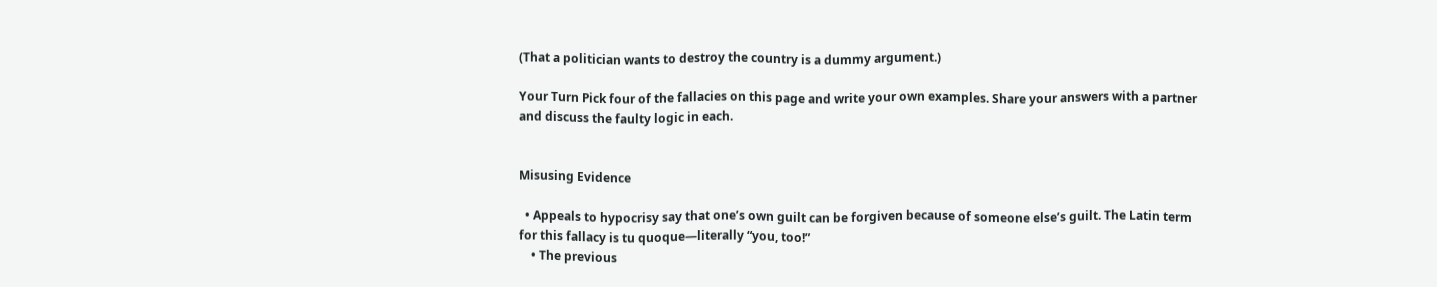(That a politician wants to destroy the country is a dummy argument.)

Your Turn Pick four of the fallacies on this page and write your own examples. Share your answers with a partner and discuss the faulty logic in each.


Misusing Evidence

  • Appeals to hypocrisy say that one’s own guilt can be forgiven because of someone else’s guilt. The Latin term for this fallacy is tu quoque—literally “you, too!”
    • The previous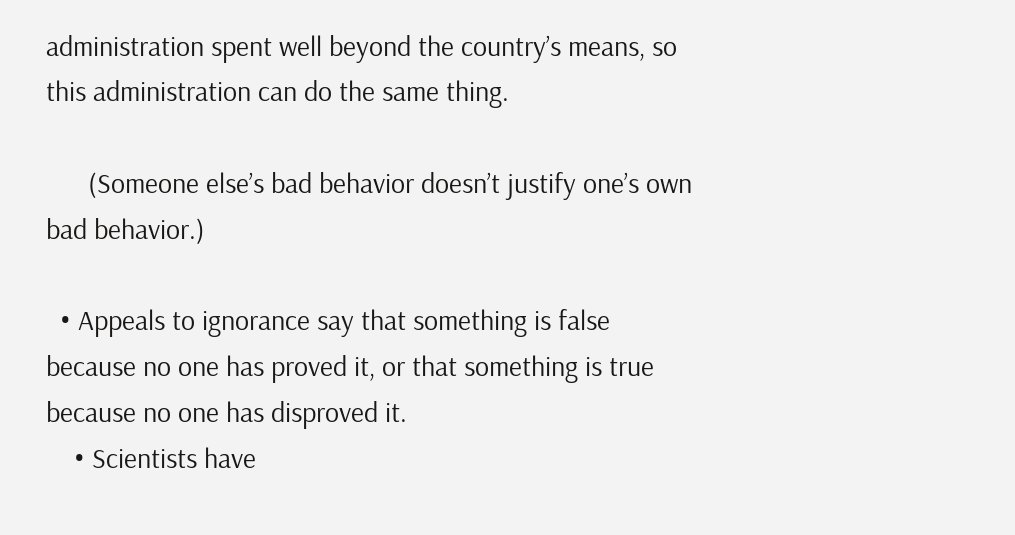administration spent well beyond the country’s means, so this administration can do the same thing.

      (Someone else’s bad behavior doesn’t justify one’s own bad behavior.)

  • Appeals to ignorance say that something is false because no one has proved it, or that something is true because no one has disproved it.
    • Scientists have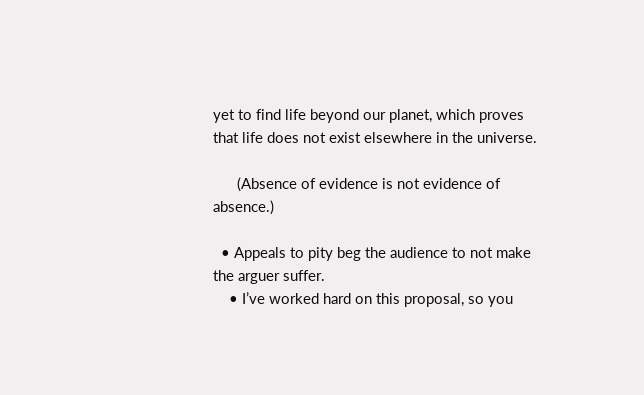yet to find life beyond our planet, which proves that life does not exist elsewhere in the universe.

      (Absence of evidence is not evidence of absence.)

  • Appeals to pity beg the audience to not make the arguer suffer.
    • I’ve worked hard on this proposal, so you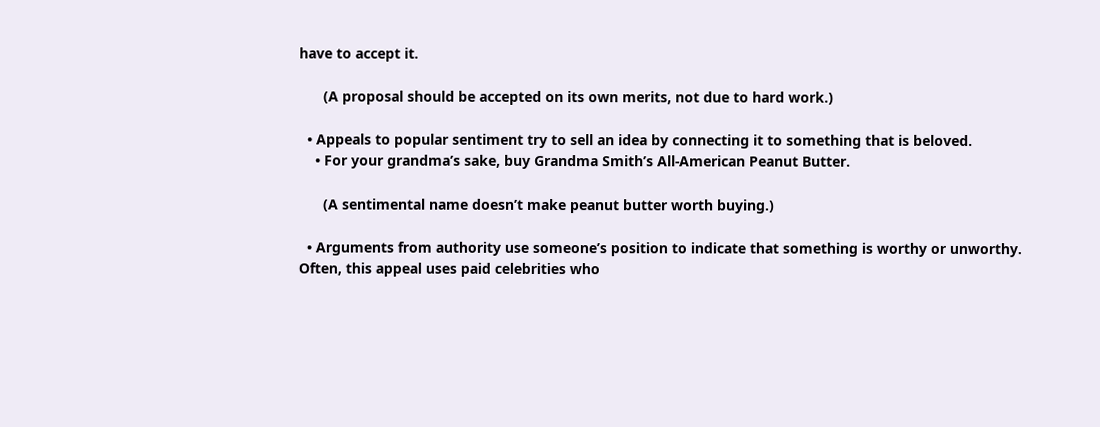have to accept it.

      (A proposal should be accepted on its own merits, not due to hard work.)

  • Appeals to popular sentiment try to sell an idea by connecting it to something that is beloved.
    • For your grandma’s sake, buy Grandma Smith’s All-American Peanut Butter.

      (A sentimental name doesn’t make peanut butter worth buying.)

  • Arguments from authority use someone’s position to indicate that something is worthy or unworthy. Often, this appeal uses paid celebrities who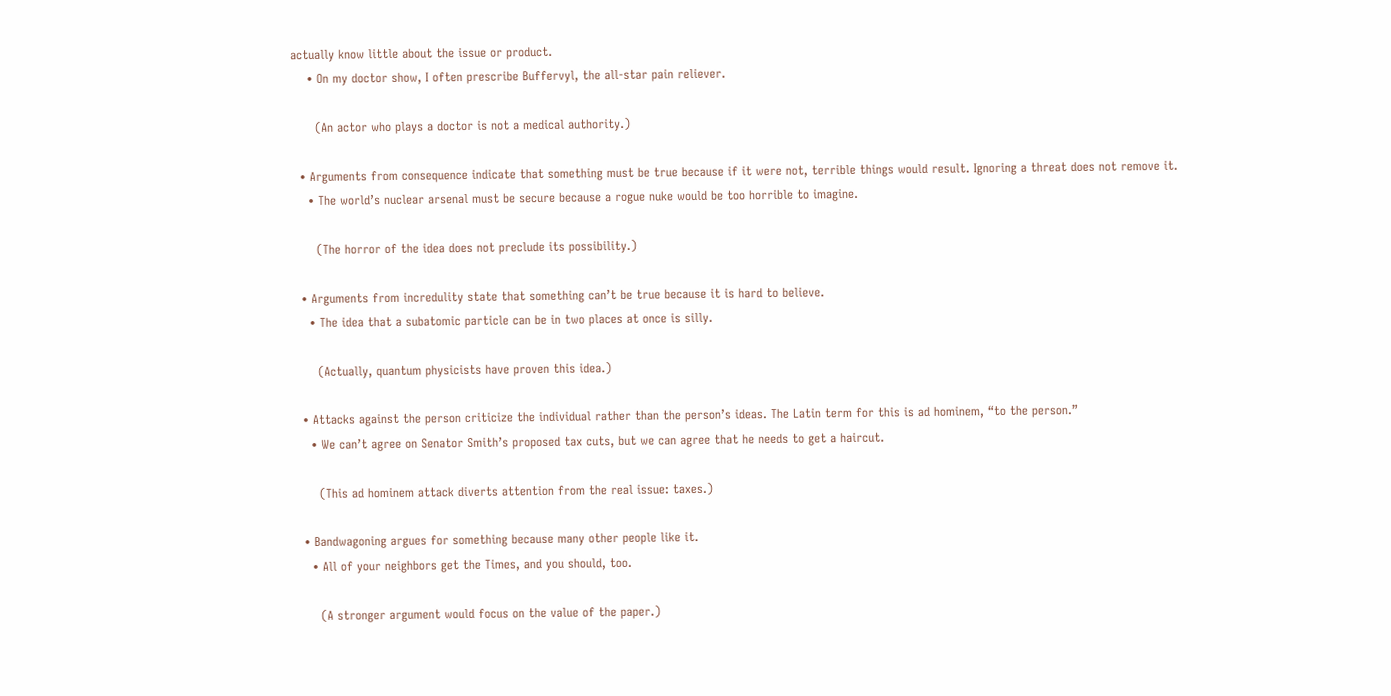actually know little about the issue or product.
    • On my doctor show, I often prescribe Buffervyl, the all-star pain reliever.

      (An actor who plays a doctor is not a medical authority.)

  • Arguments from consequence indicate that something must be true because if it were not, terrible things would result. Ignoring a threat does not remove it.
    • The world’s nuclear arsenal must be secure because a rogue nuke would be too horrible to imagine.

      (The horror of the idea does not preclude its possibility.)

  • Arguments from incredulity state that something can’t be true because it is hard to believe.
    • The idea that a subatomic particle can be in two places at once is silly.

      (Actually, quantum physicists have proven this idea.)

  • Attacks against the person criticize the individual rather than the person’s ideas. The Latin term for this is ad hominem, “to the person.”
    • We can’t agree on Senator Smith’s proposed tax cuts, but we can agree that he needs to get a haircut.

      (This ad hominem attack diverts attention from the real issue: taxes.)

  • Bandwagoning argues for something because many other people like it.
    • All of your neighbors get the Times, and you should, too.

      (A stronger argument would focus on the value of the paper.)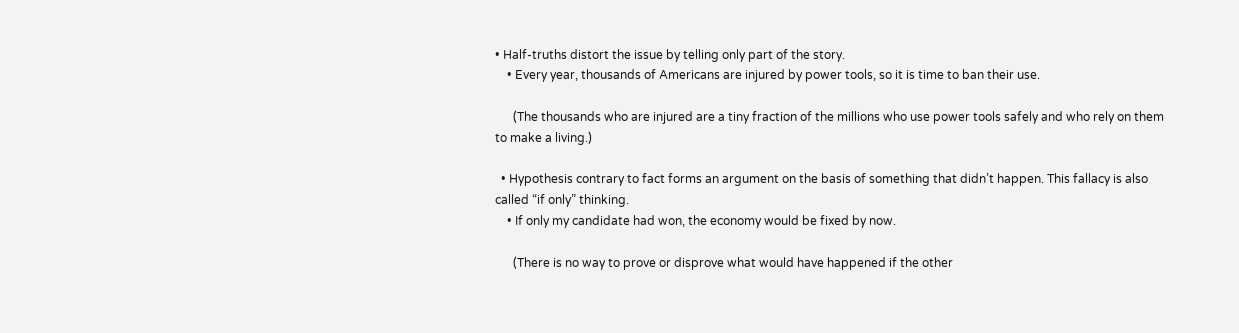• Half-truths distort the issue by telling only part of the story.
    • Every year, thousands of Americans are injured by power tools, so it is time to ban their use.

      (The thousands who are injured are a tiny fraction of the millions who use power tools safely and who rely on them to make a living.)

  • Hypothesis contrary to fact forms an argument on the basis of something that didn’t happen. This fallacy is also called “if only” thinking.
    • If only my candidate had won, the economy would be fixed by now.

      (There is no way to prove or disprove what would have happened if the other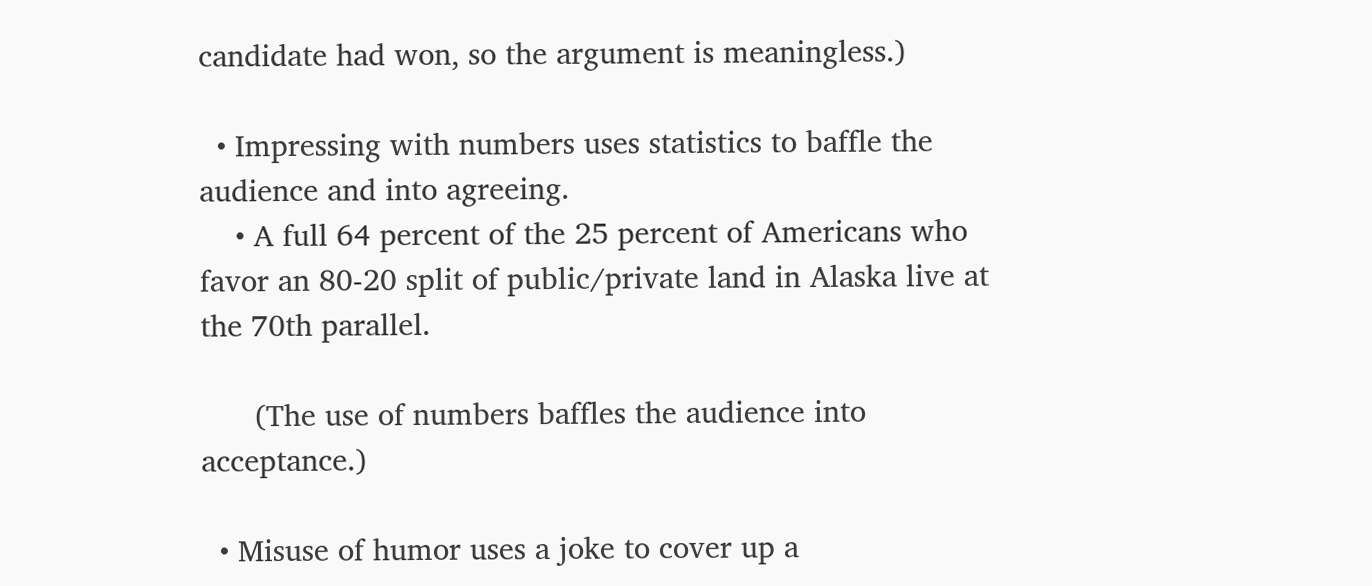candidate had won, so the argument is meaningless.)

  • Impressing with numbers uses statistics to baffle the audience and into agreeing.
    • A full 64 percent of the 25 percent of Americans who favor an 80-20 split of public/private land in Alaska live at the 70th parallel.

      (The use of numbers baffles the audience into acceptance.)

  • Misuse of humor uses a joke to cover up a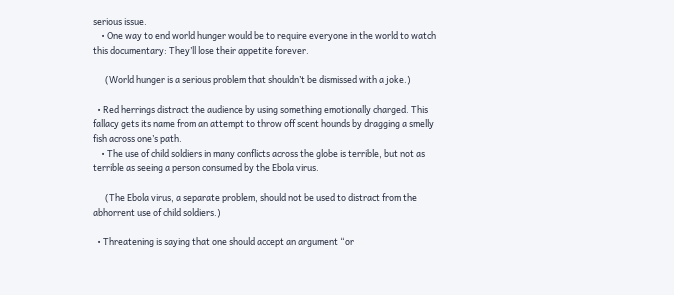serious issue.
    • One way to end world hunger would be to require everyone in the world to watch this documentary: They’ll lose their appetite forever.

      (World hunger is a serious problem that shouldn’t be dismissed with a joke.)

  • Red herrings distract the audience by using something emotionally charged. This fallacy gets its name from an attempt to throw off scent hounds by dragging a smelly fish across one’s path.
    • The use of child soldiers in many conflicts across the globe is terrible, but not as terrible as seeing a person consumed by the Ebola virus.

      (The Ebola virus, a separate problem, should not be used to distract from the abhorrent use of child soldiers.)

  • Threatening is saying that one should accept an argument “or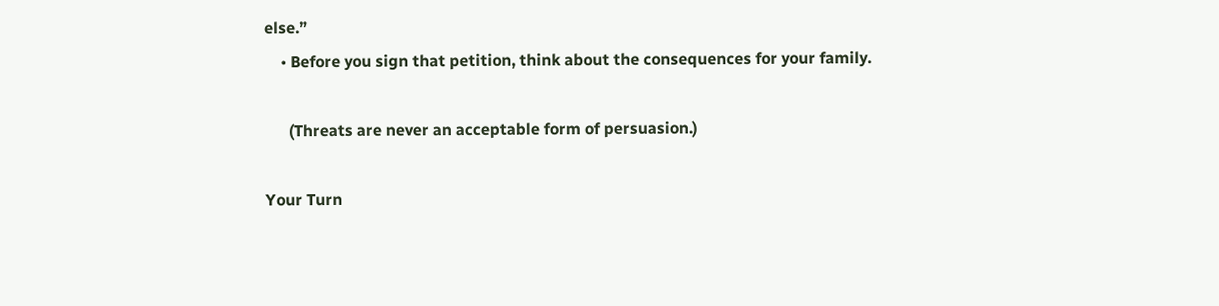else.”
    • Before you sign that petition, think about the consequences for your family.

      (Threats are never an acceptable form of persuasion.)

Your Turn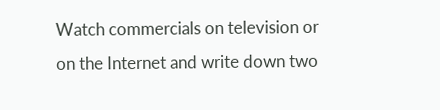Watch commercials on television or on the Internet and write down two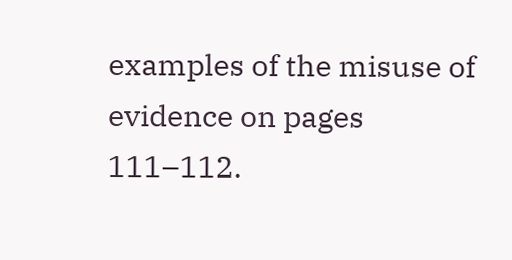examples of the misuse of evidence on pages 111–112.